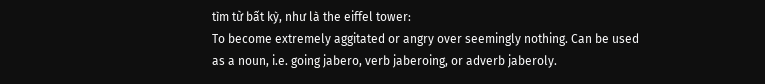tìm từ bất kỳ, như là the eiffel tower:
To become extremely aggitated or angry over seemingly nothing. Can be used as a noun, i.e. going jabero, verb jaberoing, or adverb jaberoly.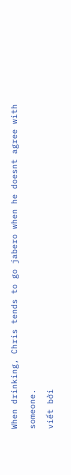When drinking, Chris tends to go jabero when he doesnt agree with someone.
viết bởi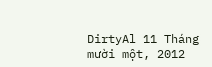DirtyAl 11 Tháng mười một, 2012